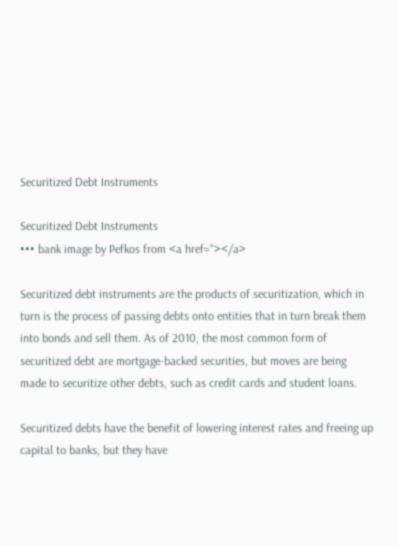Securitized Debt Instruments

Securitized Debt Instruments
••• bank image by Pefkos from <a href=''></a>

Securitized debt instruments are the products of securitization, which in turn is the process of passing debts onto entities that in turn break them into bonds and sell them. As of 2010, the most common form of securitized debt are mortgage-backed securities, but moves are being made to securitize other debts, such as credit cards and student loans.

Securitized debts have the benefit of lowering interest rates and freeing up capital to banks, but they have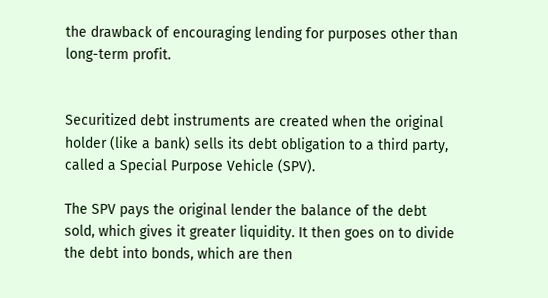the drawback of encouraging lending for purposes other than long-term profit.


Securitized debt instruments are created when the original holder (like a bank) sells its debt obligation to a third party, called a Special Purpose Vehicle (SPV).

The SPV pays the original lender the balance of the debt sold, which gives it greater liquidity. It then goes on to divide the debt into bonds, which are then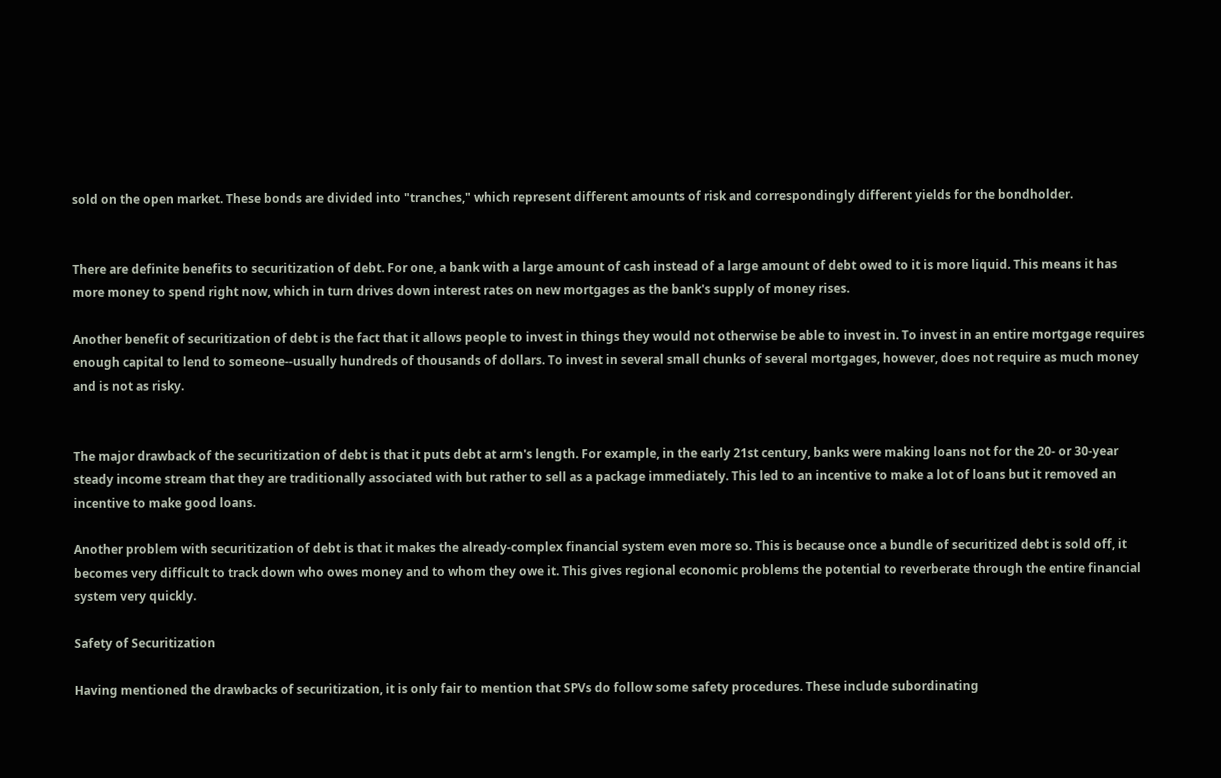sold on the open market. These bonds are divided into "tranches," which represent different amounts of risk and correspondingly different yields for the bondholder.


There are definite benefits to securitization of debt. For one, a bank with a large amount of cash instead of a large amount of debt owed to it is more liquid. This means it has more money to spend right now, which in turn drives down interest rates on new mortgages as the bank's supply of money rises.

Another benefit of securitization of debt is the fact that it allows people to invest in things they would not otherwise be able to invest in. To invest in an entire mortgage requires enough capital to lend to someone--usually hundreds of thousands of dollars. To invest in several small chunks of several mortgages, however, does not require as much money and is not as risky.


The major drawback of the securitization of debt is that it puts debt at arm's length. For example, in the early 21st century, banks were making loans not for the 20- or 30-year steady income stream that they are traditionally associated with but rather to sell as a package immediately. This led to an incentive to make a lot of loans but it removed an incentive to make good loans.

Another problem with securitization of debt is that it makes the already-complex financial system even more so. This is because once a bundle of securitized debt is sold off, it becomes very difficult to track down who owes money and to whom they owe it. This gives regional economic problems the potential to reverberate through the entire financial system very quickly.

Safety of Securitization

Having mentioned the drawbacks of securitization, it is only fair to mention that SPVs do follow some safety procedures. These include subordinating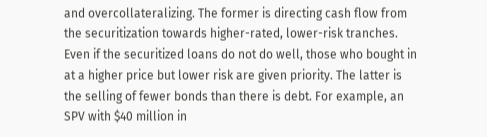and overcollateralizing. The former is directing cash flow from the securitization towards higher-rated, lower-risk tranches. Even if the securitized loans do not do well, those who bought in at a higher price but lower risk are given priority. The latter is the selling of fewer bonds than there is debt. For example, an SPV with $40 million in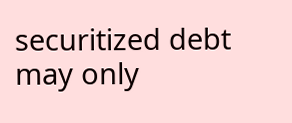securitized debt may only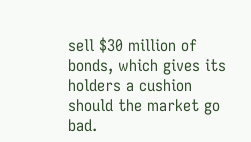sell $30 million of bonds, which gives its holders a cushion should the market go bad.